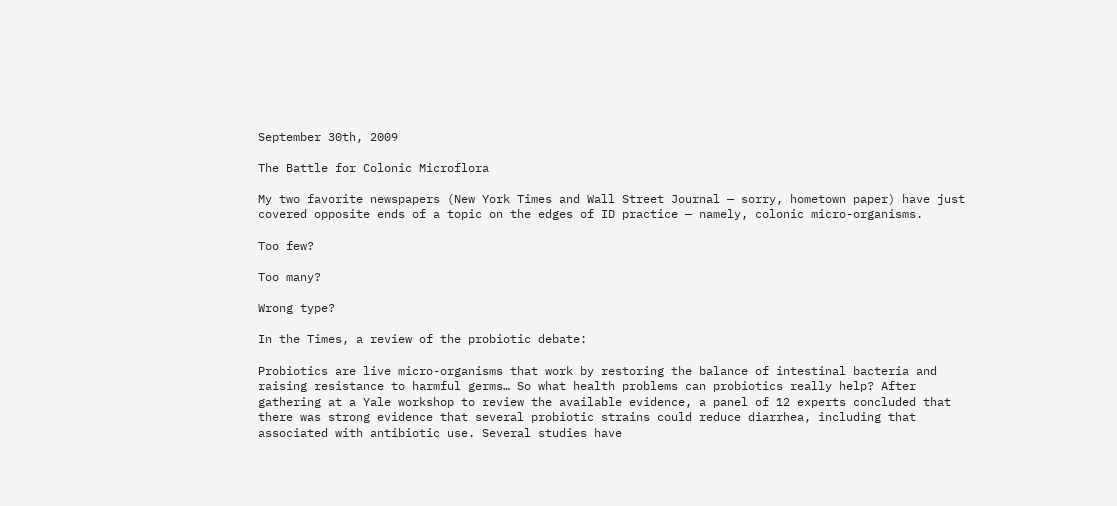September 30th, 2009

The Battle for Colonic Microflora

My two favorite newspapers (New York Times and Wall Street Journal — sorry, hometown paper) have just covered opposite ends of a topic on the edges of ID practice — namely, colonic micro-organisms.

Too few?

Too many?

Wrong type?

In the Times, a review of the probiotic debate:

Probiotics are live micro-organisms that work by restoring the balance of intestinal bacteria and raising resistance to harmful germs… So what health problems can probiotics really help? After gathering at a Yale workshop to review the available evidence, a panel of 12 experts concluded that there was strong evidence that several probiotic strains could reduce diarrhea, including that associated with antibiotic use. Several studies have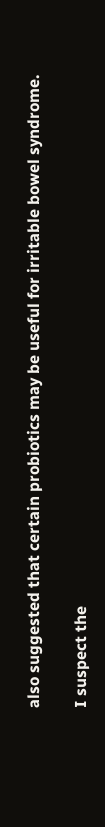also suggested that certain probiotics may be useful for irritable bowel syndrome.

I suspect the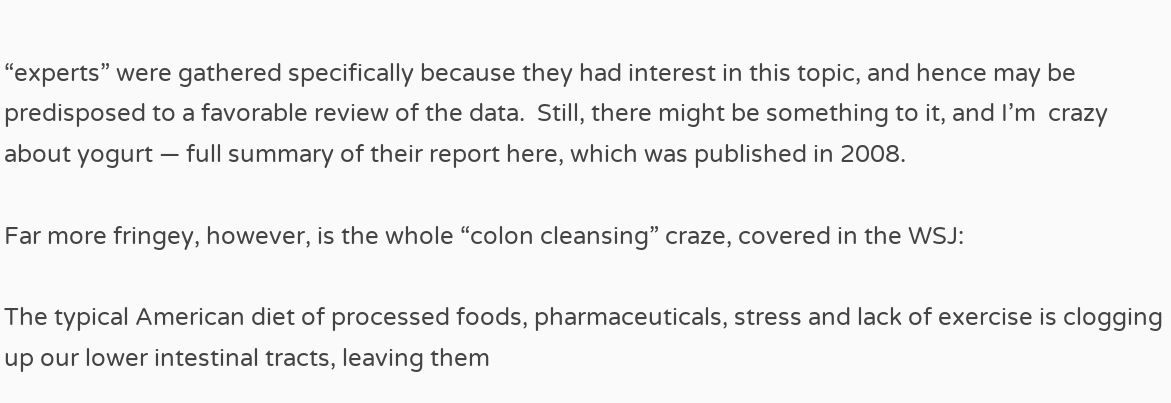“experts” were gathered specifically because they had interest in this topic, and hence may be predisposed to a favorable review of the data.  Still, there might be something to it, and I’m  crazy about yogurt — full summary of their report here, which was published in 2008.

Far more fringey, however, is the whole “colon cleansing” craze, covered in the WSJ:

The typical American diet of processed foods, pharmaceuticals, stress and lack of exercise is clogging up our lower intestinal tracts, leaving them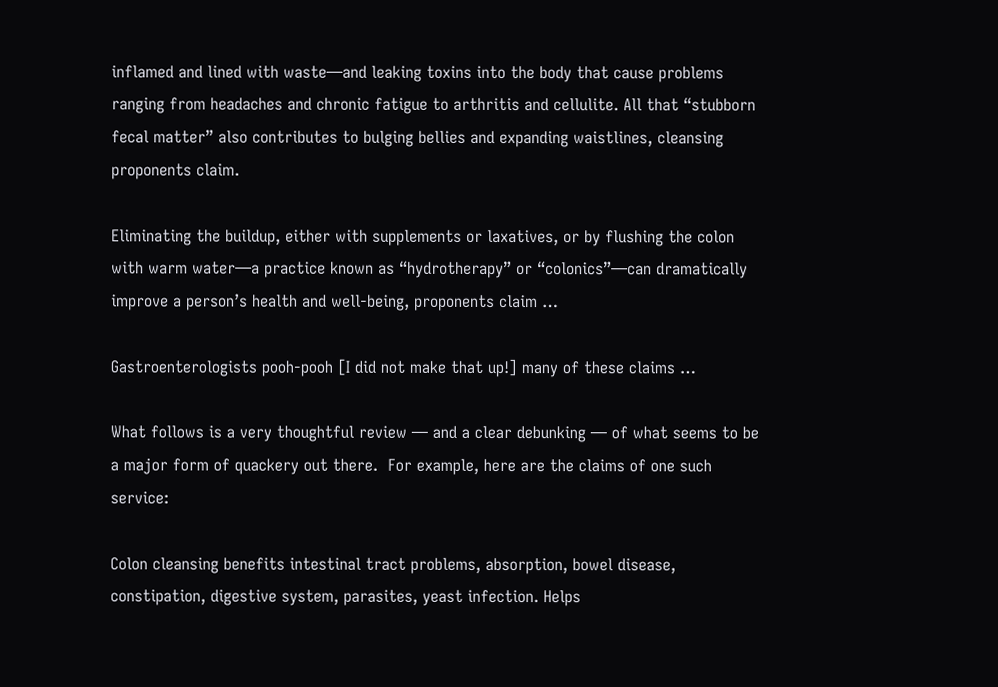inflamed and lined with waste—and leaking toxins into the body that cause problems ranging from headaches and chronic fatigue to arthritis and cellulite. All that “stubborn fecal matter” also contributes to bulging bellies and expanding waistlines, cleansing proponents claim.

Eliminating the buildup, either with supplements or laxatives, or by flushing the colon with warm water—a practice known as “hydrotherapy” or “colonics”—can dramatically improve a person’s health and well-being, proponents claim …

Gastroenterologists pooh-pooh [I did not make that up!] many of these claims …

What follows is a very thoughtful review — and a clear debunking — of what seems to be a major form of quackery out there.  For example, here are the claims of one such service:

Colon cleansing benefits intestinal tract problems, absorption, bowel disease, constipation, digestive system, parasites, yeast infection. Helps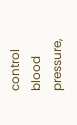control blood pressure,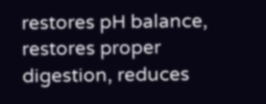restores pH balance, restores proper digestion, reduces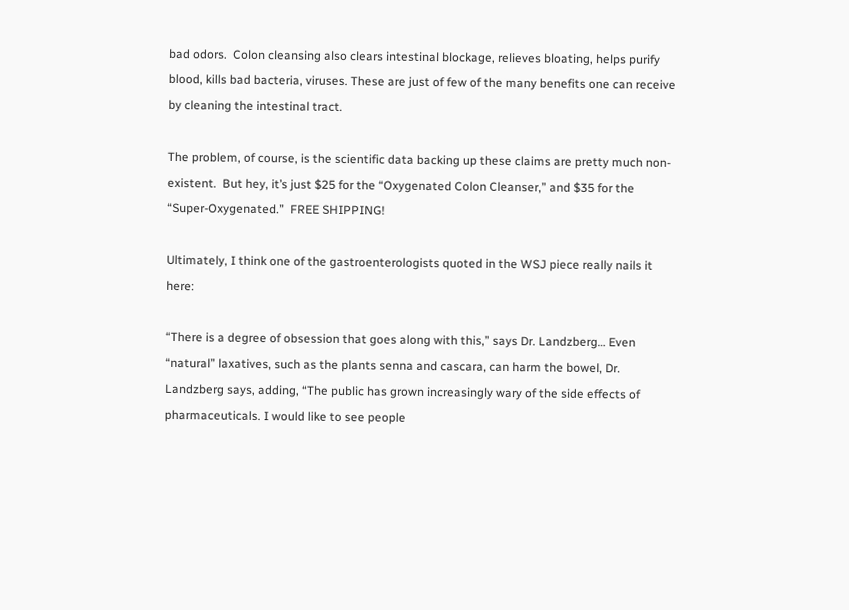bad odors.  Colon cleansing also clears intestinal blockage, relieves bloating, helps purify blood, kills bad bacteria, viruses. These are just of few of the many benefits one can receive by cleaning the intestinal tract.

The problem, of course, is the scientific data backing up these claims are pretty much non-existent.  But hey, it’s just $25 for the “Oxygenated Colon Cleanser,” and $35 for the “Super-Oxygenated.”  FREE SHIPPING!

Ultimately, I think one of the gastroenterologists quoted in the WSJ piece really nails it here:

“There is a degree of obsession that goes along with this,” says Dr. Landzberg… Even “natural” laxatives, such as the plants senna and cascara, can harm the bowel, Dr. Landzberg says, adding, “The public has grown increasingly wary of the side effects of pharmaceuticals. I would like to see people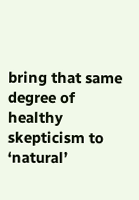bring that same degree of healthy skepticism to ‘natural’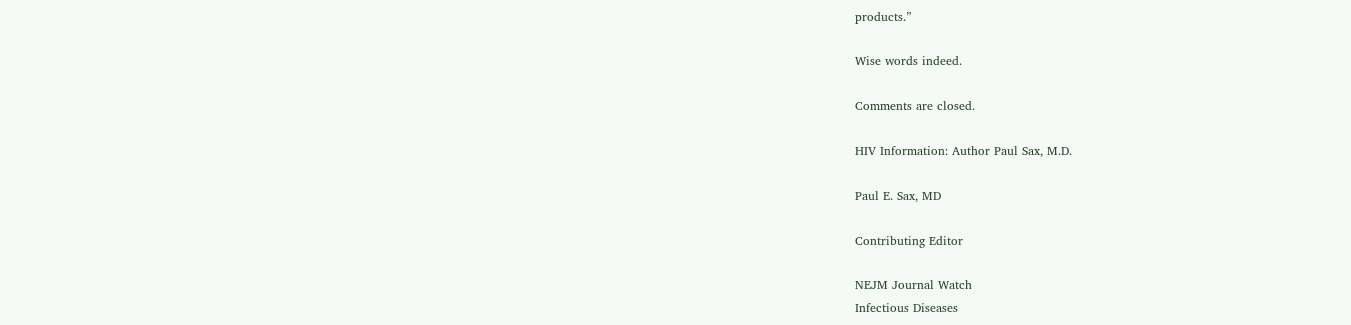products.”

Wise words indeed.

Comments are closed.

HIV Information: Author Paul Sax, M.D.

Paul E. Sax, MD

Contributing Editor

NEJM Journal Watch
Infectious Diseases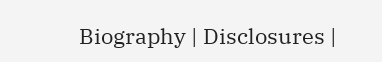Biography | Disclosures |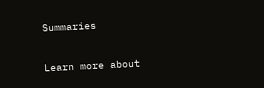Summaries

Learn more about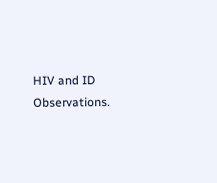HIV and ID Observations.